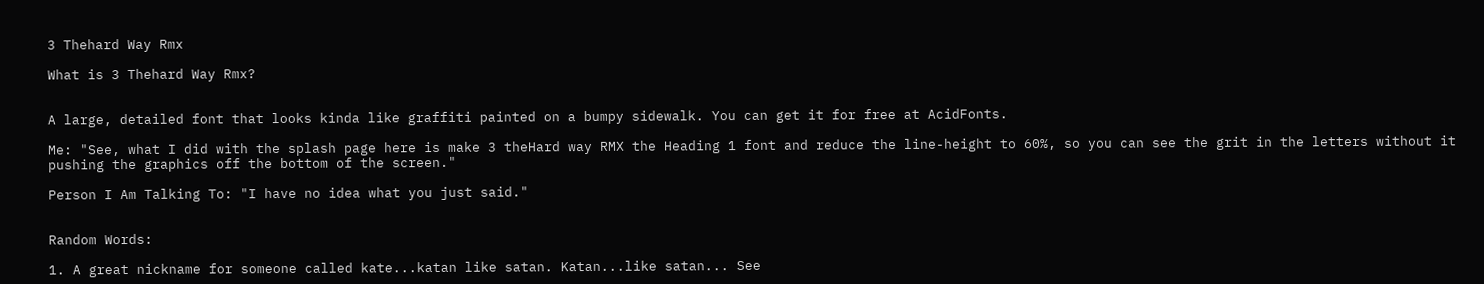3 Thehard Way Rmx

What is 3 Thehard Way Rmx?


A large, detailed font that looks kinda like graffiti painted on a bumpy sidewalk. You can get it for free at AcidFonts.

Me: "See, what I did with the splash page here is make 3 theHard way RMX the Heading 1 font and reduce the line-height to 60%, so you can see the grit in the letters without it pushing the graphics off the bottom of the screen."

Person I Am Talking To: "I have no idea what you just said."


Random Words:

1. A great nickname for someone called kate...katan like satan. Katan...like satan... See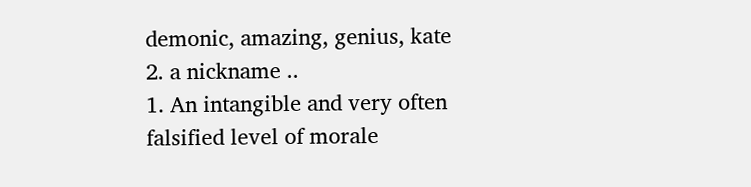demonic, amazing, genius, kate 2. a nickname ..
1. An intangible and very often falsified level of morale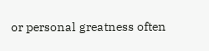or personal greatness often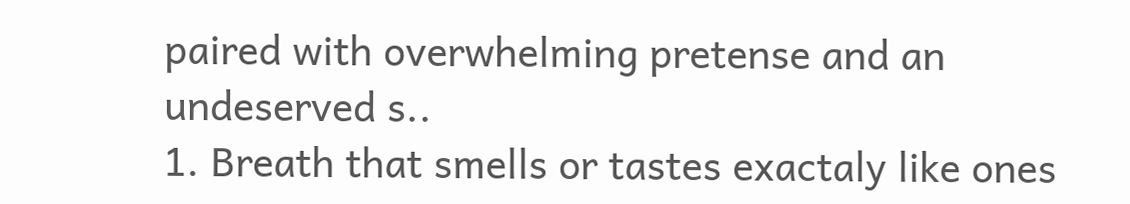paired with overwhelming pretense and an undeserved s..
1. Breath that smells or tastes exactaly like ones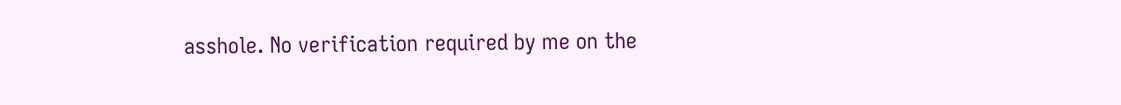asshole. No verification required by me on the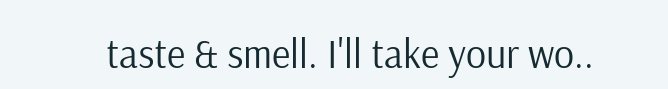taste & smell. I'll take your wo..